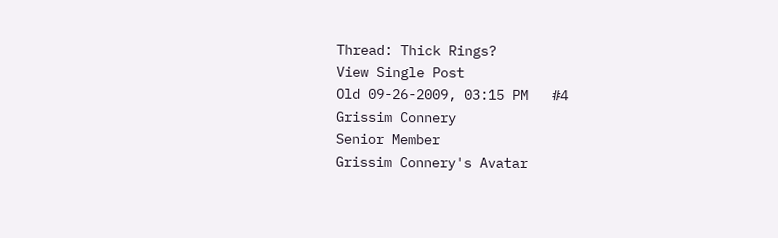Thread: Thick Rings?
View Single Post
Old 09-26-2009, 03:15 PM   #4
Grissim Connery
Senior Member
Grissim Connery's Avatar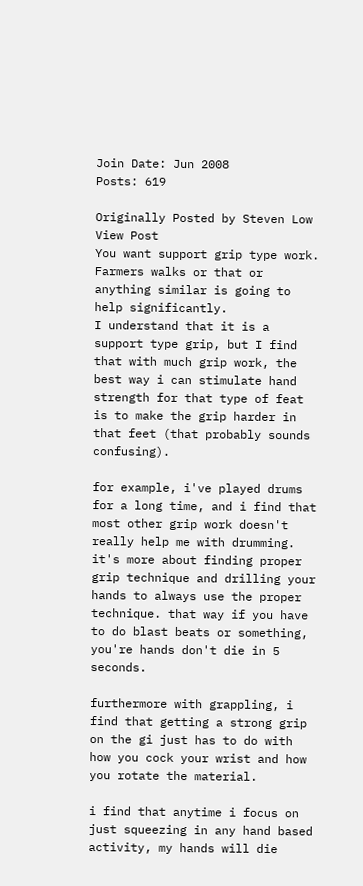Join Date: Jun 2008
Posts: 619

Originally Posted by Steven Low View Post
You want support grip type work. Farmers walks or that or anything similar is going to help significantly.
I understand that it is a support type grip, but I find that with much grip work, the best way i can stimulate hand strength for that type of feat is to make the grip harder in that feet (that probably sounds confusing).

for example, i've played drums for a long time, and i find that most other grip work doesn't really help me with drumming. it's more about finding proper grip technique and drilling your hands to always use the proper technique. that way if you have to do blast beats or something, you're hands don't die in 5 seconds.

furthermore with grappling, i find that getting a strong grip on the gi just has to do with how you cock your wrist and how you rotate the material.

i find that anytime i focus on just squeezing in any hand based activity, my hands will die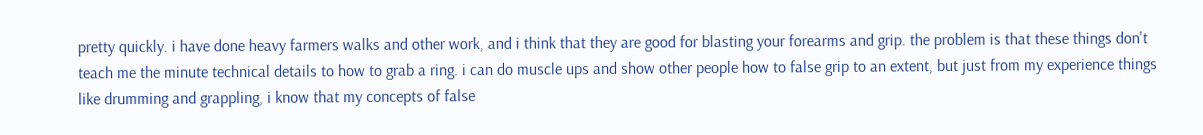pretty quickly. i have done heavy farmers walks and other work, and i think that they are good for blasting your forearms and grip. the problem is that these things don't teach me the minute technical details to how to grab a ring. i can do muscle ups and show other people how to false grip to an extent, but just from my experience things like drumming and grappling, i know that my concepts of false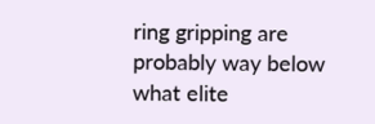ring gripping are probably way below what elite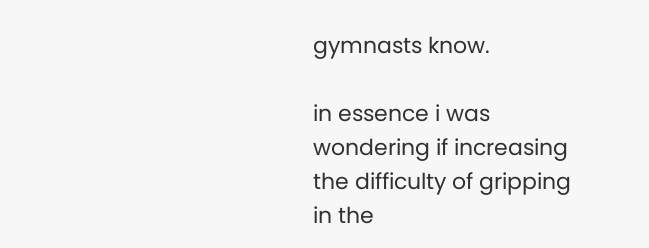gymnasts know.

in essence i was wondering if increasing the difficulty of gripping in the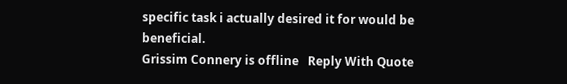specific task i actually desired it for would be beneficial.
Grissim Connery is offline   Reply With Quote